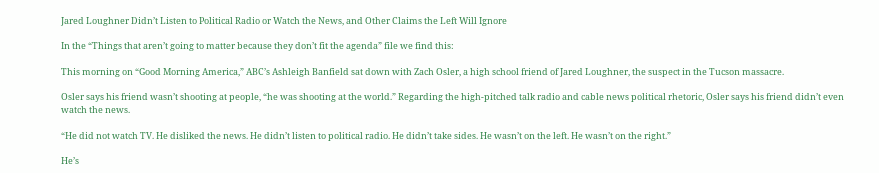Jared Loughner Didn’t Listen to Political Radio or Watch the News, and Other Claims the Left Will Ignore

In the “Things that aren’t going to matter because they don’t fit the agenda” file we find this:

This morning on “Good Morning America,” ABC’s Ashleigh Banfield sat down with Zach Osler, a high school friend of Jared Loughner, the suspect in the Tucson massacre.

Osler says his friend wasn’t shooting at people, “he was shooting at the world.” Regarding the high-pitched talk radio and cable news political rhetoric, Osler says his friend didn’t even watch the news.

“He did not watch TV. He disliked the news. He didn’t listen to political radio. He didn’t take sides. He wasn’t on the left. He wasn’t on the right.”

He’s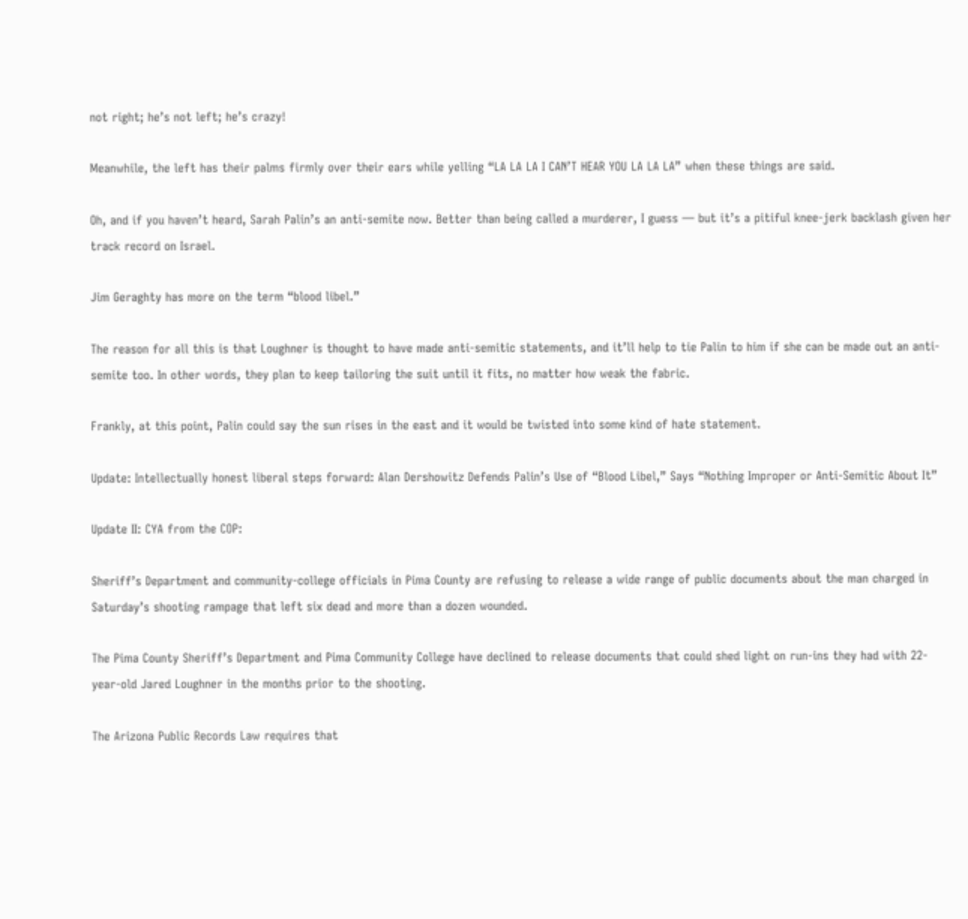not right; he’s not left; he’s crazy!

Meanwhile, the left has their palms firmly over their ears while yelling “LA LA LA I CAN’T HEAR YOU LA LA LA” when these things are said.

Oh, and if you haven’t heard, Sarah Palin’s an anti-semite now. Better than being called a murderer, I guess — but it’s a pitiful knee-jerk backlash given her track record on Israel.

Jim Geraghty has more on the term “blood libel.”

The reason for all this is that Loughner is thought to have made anti-semitic statements, and it’ll help to tie Palin to him if she can be made out an anti-semite too. In other words, they plan to keep tailoring the suit until it fits, no matter how weak the fabric.

Frankly, at this point, Palin could say the sun rises in the east and it would be twisted into some kind of hate statement.

Update: Intellectually honest liberal steps forward: Alan Dershowitz Defends Palin’s Use of “Blood Libel,” Says “Nothing Improper or Anti-Semitic About It”

Update II: CYA from the COP:

Sheriff’s Department and community-college officials in Pima County are refusing to release a wide range of public documents about the man charged in Saturday’s shooting rampage that left six dead and more than a dozen wounded.

The Pima County Sheriff’s Department and Pima Community College have declined to release documents that could shed light on run-ins they had with 22-year-old Jared Loughner in the months prior to the shooting.

The Arizona Public Records Law requires that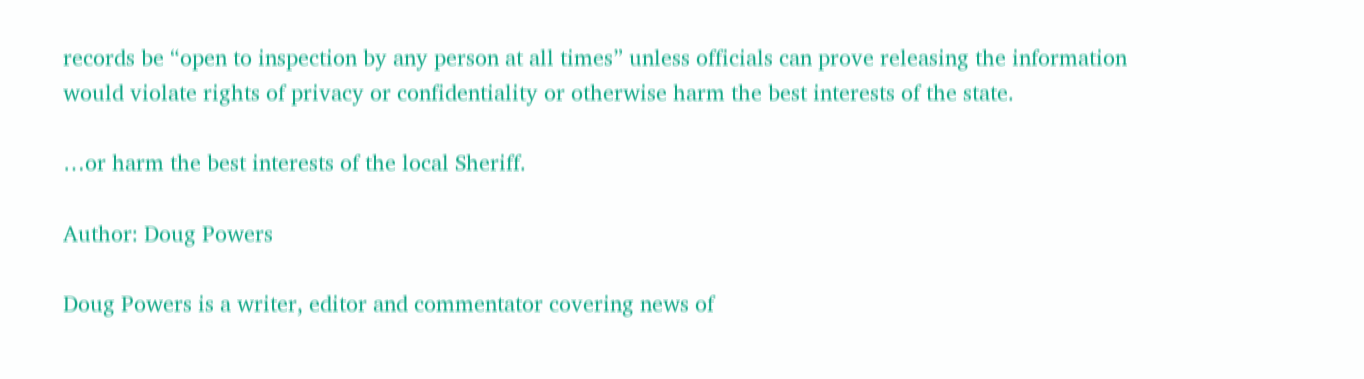records be “open to inspection by any person at all times” unless officials can prove releasing the information would violate rights of privacy or confidentiality or otherwise harm the best interests of the state.

…or harm the best interests of the local Sheriff.

Author: Doug Powers

Doug Powers is a writer, editor and commentator covering news of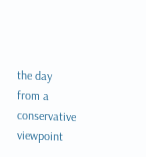the day from a conservative viewpoint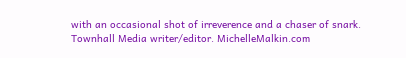with an occasional shot of irreverence and a chaser of snark. Townhall Media writer/editor. MichelleMalkin.com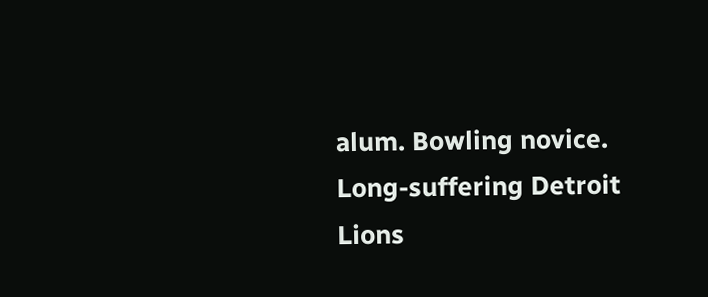alum. Bowling novice. Long-suffering Detroit Lions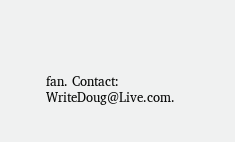fan. Contact: WriteDoug@Live.com.